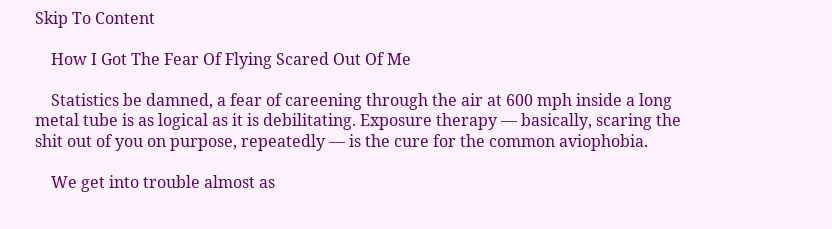Skip To Content

    How I Got The Fear Of Flying Scared Out Of Me

    Statistics be damned, a fear of careening through the air at 600 mph inside a long metal tube is as logical as it is debilitating. Exposure therapy — basically, scaring the shit out of you on purpose, repeatedly — is the cure for the common aviophobia.

    We get into trouble almost as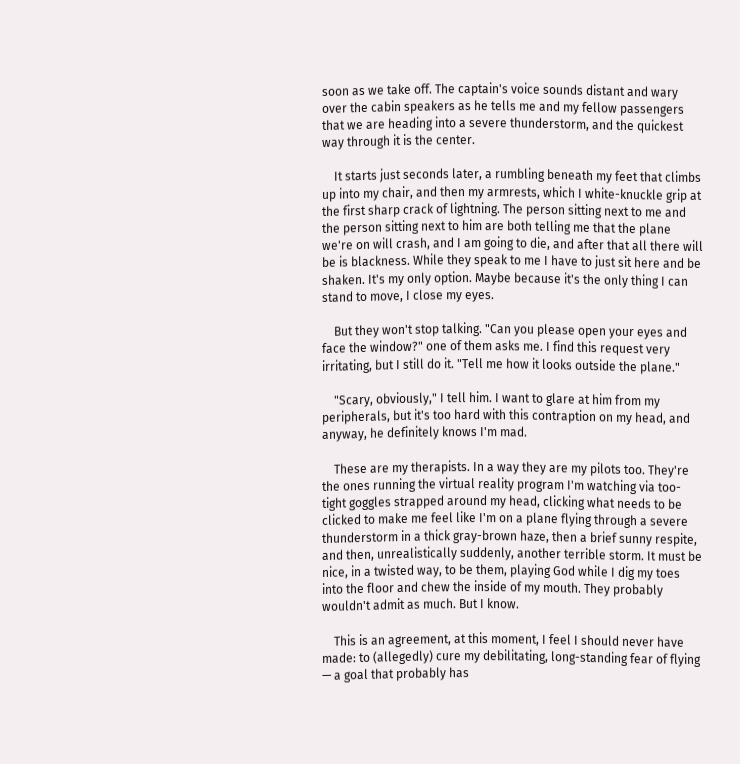soon as we take off. The captain's voice sounds distant and wary over the cabin speakers as he tells me and my fellow passengers that we are heading into a severe thunderstorm, and the quickest way through it is the center.

    It starts just seconds later, a rumbling beneath my feet that climbs up into my chair, and then my armrests, which I white-knuckle grip at the first sharp crack of lightning. The person sitting next to me and the person sitting next to him are both telling me that the plane we're on will crash, and I am going to die, and after that all there will be is blackness. While they speak to me I have to just sit here and be shaken. It's my only option. Maybe because it's the only thing I can stand to move, I close my eyes.

    But they won't stop talking. "Can you please open your eyes and face the window?" one of them asks me. I find this request very irritating, but I still do it. "Tell me how it looks outside the plane."

    "Scary, obviously," I tell him. I want to glare at him from my peripherals, but it's too hard with this contraption on my head, and anyway, he definitely knows I'm mad.

    These are my therapists. In a way they are my pilots too. They're the ones running the virtual reality program I'm watching via too-tight goggles strapped around my head, clicking what needs to be clicked to make me feel like I'm on a plane flying through a severe thunderstorm in a thick gray-brown haze, then a brief sunny respite, and then, unrealistically suddenly, another terrible storm. It must be nice, in a twisted way, to be them, playing God while I dig my toes into the floor and chew the inside of my mouth. They probably wouldn't admit as much. But I know.

    This is an agreement, at this moment, I feel I should never have made: to (allegedly) cure my debilitating, long-standing fear of flying — a goal that probably has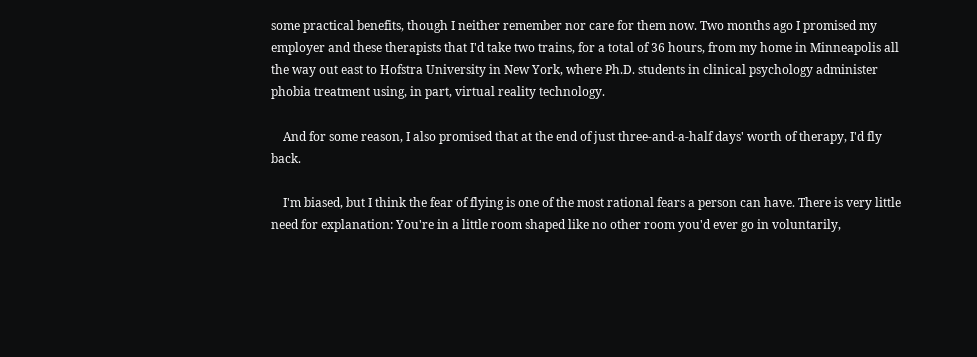some practical benefits, though I neither remember nor care for them now. Two months ago I promised my employer and these therapists that I'd take two trains, for a total of 36 hours, from my home in Minneapolis all the way out east to Hofstra University in New York, where Ph.D. students in clinical psychology administer phobia treatment using, in part, virtual reality technology.

    And for some reason, I also promised that at the end of just three-and-a-half days' worth of therapy, I'd fly back.

    I'm biased, but I think the fear of flying is one of the most rational fears a person can have. There is very little need for explanation: You're in a little room shaped like no other room you'd ever go in voluntarily,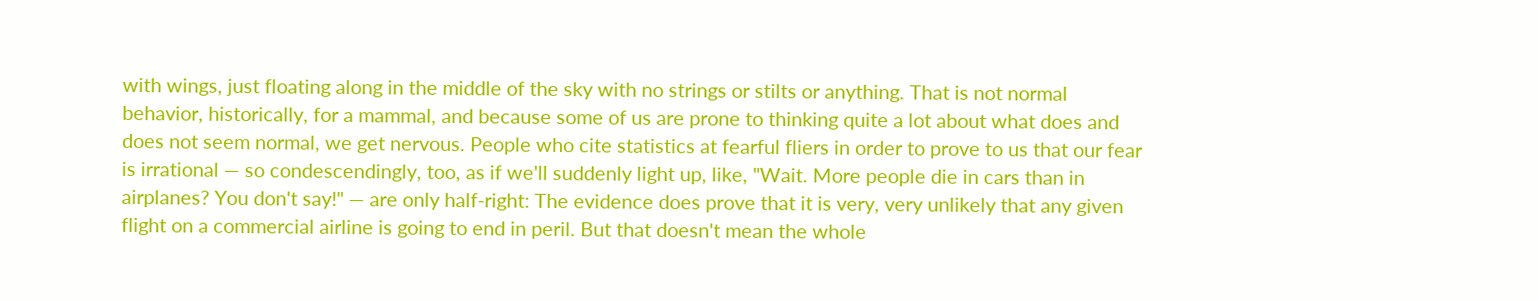with wings, just floating along in the middle of the sky with no strings or stilts or anything. That is not normal behavior, historically, for a mammal, and because some of us are prone to thinking quite a lot about what does and does not seem normal, we get nervous. People who cite statistics at fearful fliers in order to prove to us that our fear is irrational — so condescendingly, too, as if we'll suddenly light up, like, "Wait. More people die in cars than in airplanes? You don't say!" — are only half-right: The evidence does prove that it is very, very unlikely that any given flight on a commercial airline is going to end in peril. But that doesn't mean the whole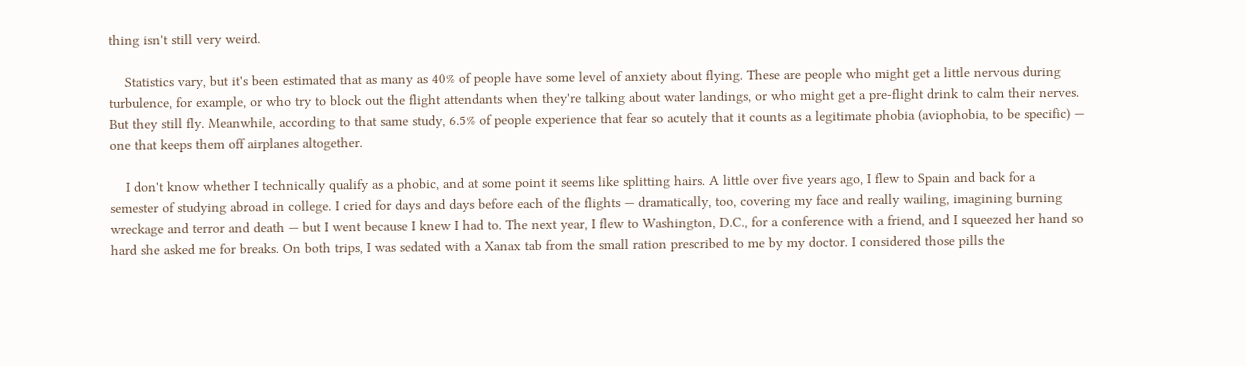thing isn't still very weird.

    Statistics vary, but it's been estimated that as many as 40% of people have some level of anxiety about flying. These are people who might get a little nervous during turbulence, for example, or who try to block out the flight attendants when they're talking about water landings, or who might get a pre-flight drink to calm their nerves. But they still fly. Meanwhile, according to that same study, 6.5% of people experience that fear so acutely that it counts as a legitimate phobia (aviophobia, to be specific) — one that keeps them off airplanes altogether.

    I don't know whether I technically qualify as a phobic, and at some point it seems like splitting hairs. A little over five years ago, I flew to Spain and back for a semester of studying abroad in college. I cried for days and days before each of the flights — dramatically, too, covering my face and really wailing, imagining burning wreckage and terror and death — but I went because I knew I had to. The next year, I flew to Washington, D.C., for a conference with a friend, and I squeezed her hand so hard she asked me for breaks. On both trips, I was sedated with a Xanax tab from the small ration prescribed to me by my doctor. I considered those pills the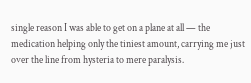single reason I was able to get on a plane at all — the medication helping only the tiniest amount, carrying me just over the line from hysteria to mere paralysis.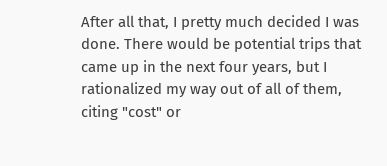After all that, I pretty much decided I was done. There would be potential trips that came up in the next four years, but I rationalized my way out of all of them, citing "cost" or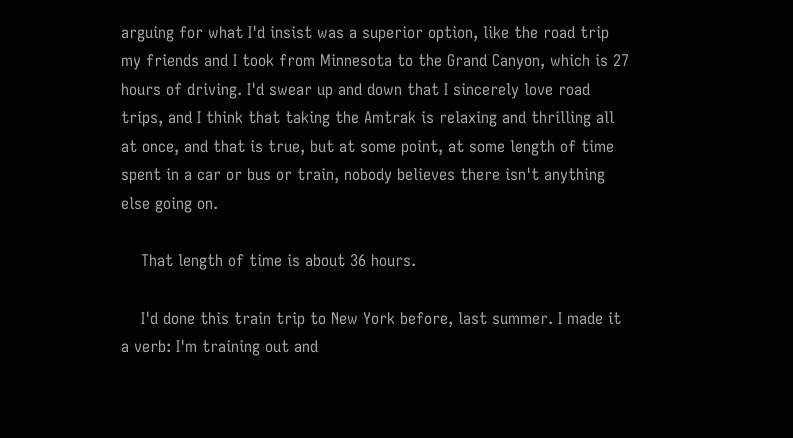arguing for what I'd insist was a superior option, like the road trip my friends and I took from Minnesota to the Grand Canyon, which is 27 hours of driving. I'd swear up and down that I sincerely love road trips, and I think that taking the Amtrak is relaxing and thrilling all at once, and that is true, but at some point, at some length of time spent in a car or bus or train, nobody believes there isn't anything else going on.

    That length of time is about 36 hours.

    I'd done this train trip to New York before, last summer. I made it a verb: I'm training out and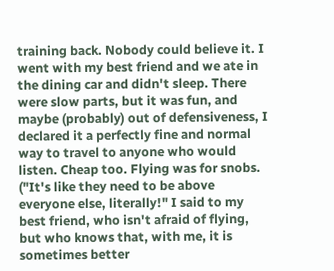training back. Nobody could believe it. I went with my best friend and we ate in the dining car and didn't sleep. There were slow parts, but it was fun, and maybe (probably) out of defensiveness, I declared it a perfectly fine and normal way to travel to anyone who would listen. Cheap too. Flying was for snobs. ("It's like they need to be above everyone else, literally!" I said to my best friend, who isn't afraid of flying, but who knows that, with me, it is sometimes better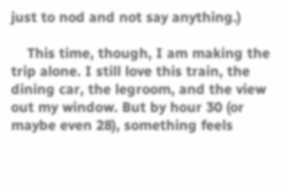just to nod and not say anything.)

    This time, though, I am making the trip alone. I still love this train, the dining car, the legroom, and the view out my window. But by hour 30 (or maybe even 28), something feels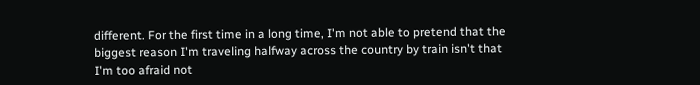different. For the first time in a long time, I'm not able to pretend that the biggest reason I'm traveling halfway across the country by train isn't that I'm too afraid not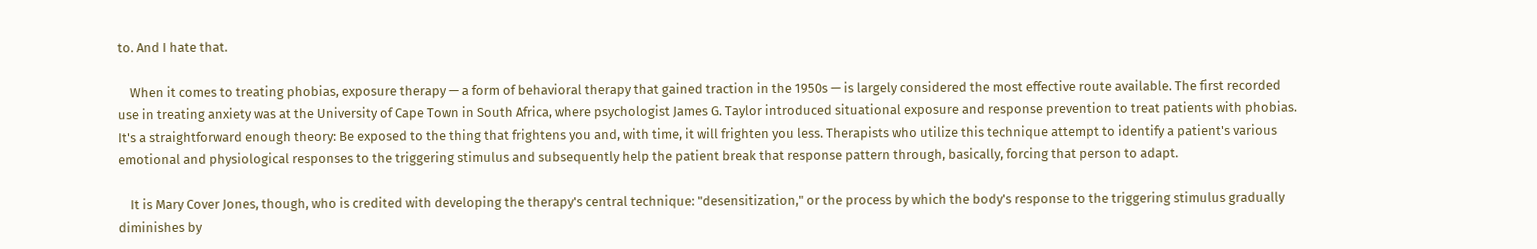to. And I hate that.

    When it comes to treating phobias, exposure therapy — a form of behavioral therapy that gained traction in the 1950s — is largely considered the most effective route available. The first recorded use in treating anxiety was at the University of Cape Town in South Africa, where psychologist James G. Taylor introduced situational exposure and response prevention to treat patients with phobias. It's a straightforward enough theory: Be exposed to the thing that frightens you and, with time, it will frighten you less. Therapists who utilize this technique attempt to identify a patient's various emotional and physiological responses to the triggering stimulus and subsequently help the patient break that response pattern through, basically, forcing that person to adapt.

    It is Mary Cover Jones, though, who is credited with developing the therapy's central technique: "desensitization," or the process by which the body's response to the triggering stimulus gradually diminishes by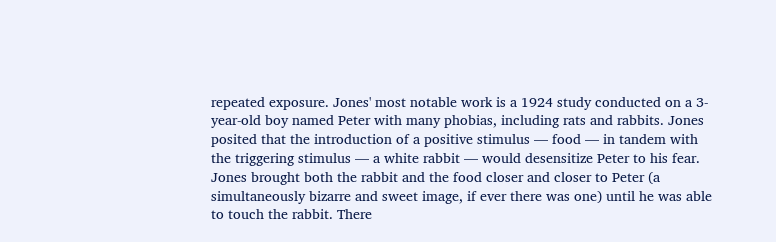repeated exposure. Jones' most notable work is a 1924 study conducted on a 3-year-old boy named Peter with many phobias, including rats and rabbits. Jones posited that the introduction of a positive stimulus — food — in tandem with the triggering stimulus — a white rabbit — would desensitize Peter to his fear. Jones brought both the rabbit and the food closer and closer to Peter (a simultaneously bizarre and sweet image, if ever there was one) until he was able to touch the rabbit. There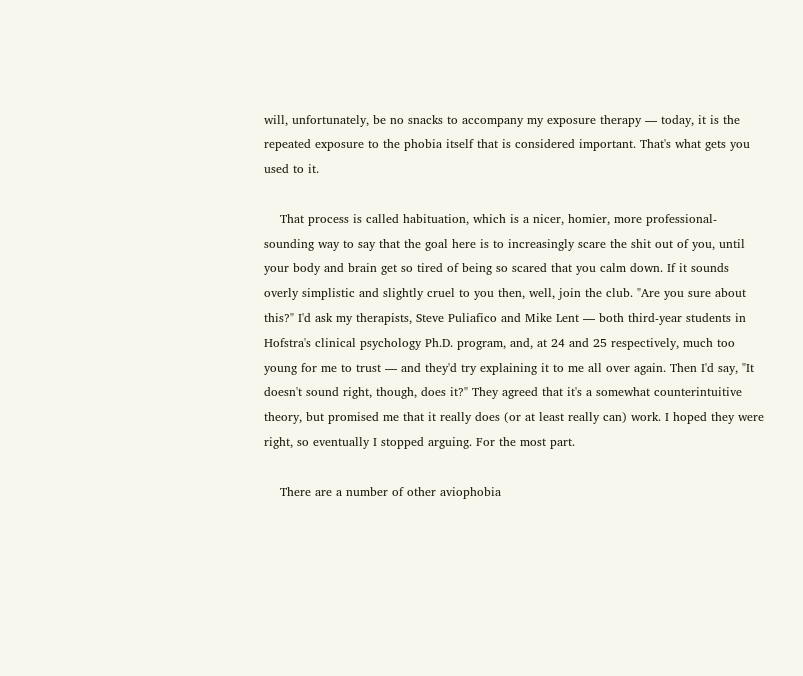will, unfortunately, be no snacks to accompany my exposure therapy — today, it is the repeated exposure to the phobia itself that is considered important. That's what gets you used to it.

    That process is called habituation, which is a nicer, homier, more professional-sounding way to say that the goal here is to increasingly scare the shit out of you, until your body and brain get so tired of being so scared that you calm down. If it sounds overly simplistic and slightly cruel to you then, well, join the club. "Are you sure about this?" I'd ask my therapists, Steve Puliafico and Mike Lent — both third-year students in Hofstra's clinical psychology Ph.D. program, and, at 24 and 25 respectively, much too young for me to trust — and they'd try explaining it to me all over again. Then I'd say, "It doesn't sound right, though, does it?" They agreed that it's a somewhat counterintuitive theory, but promised me that it really does (or at least really can) work. I hoped they were right, so eventually I stopped arguing. For the most part.

    There are a number of other aviophobia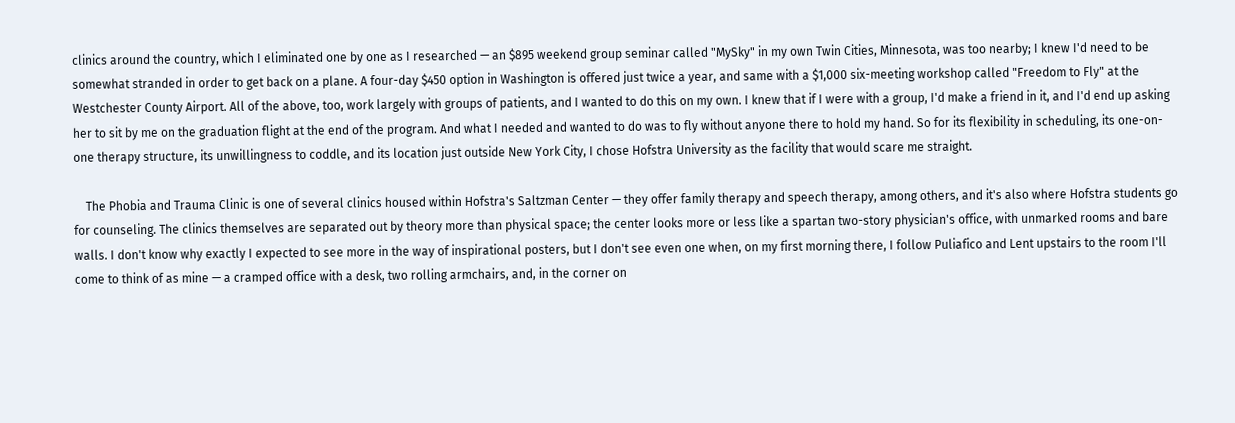clinics around the country, which I eliminated one by one as I researched — an $895 weekend group seminar called "MySky" in my own Twin Cities, Minnesota, was too nearby; I knew I'd need to be somewhat stranded in order to get back on a plane. A four-day $450 option in Washington is offered just twice a year, and same with a $1,000 six-meeting workshop called "Freedom to Fly" at the Westchester County Airport. All of the above, too, work largely with groups of patients, and I wanted to do this on my own. I knew that if I were with a group, I'd make a friend in it, and I'd end up asking her to sit by me on the graduation flight at the end of the program. And what I needed and wanted to do was to fly without anyone there to hold my hand. So for its flexibility in scheduling, its one-on-one therapy structure, its unwillingness to coddle, and its location just outside New York City, I chose Hofstra University as the facility that would scare me straight.

    The Phobia and Trauma Clinic is one of several clinics housed within Hofstra's Saltzman Center — they offer family therapy and speech therapy, among others, and it's also where Hofstra students go for counseling. The clinics themselves are separated out by theory more than physical space; the center looks more or less like a spartan two-story physician's office, with unmarked rooms and bare walls. I don't know why exactly I expected to see more in the way of inspirational posters, but I don't see even one when, on my first morning there, I follow Puliafico and Lent upstairs to the room I'll come to think of as mine — a cramped office with a desk, two rolling armchairs, and, in the corner on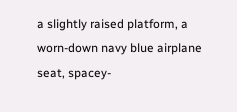a slightly raised platform, a worn-down navy blue airplane seat, spacey-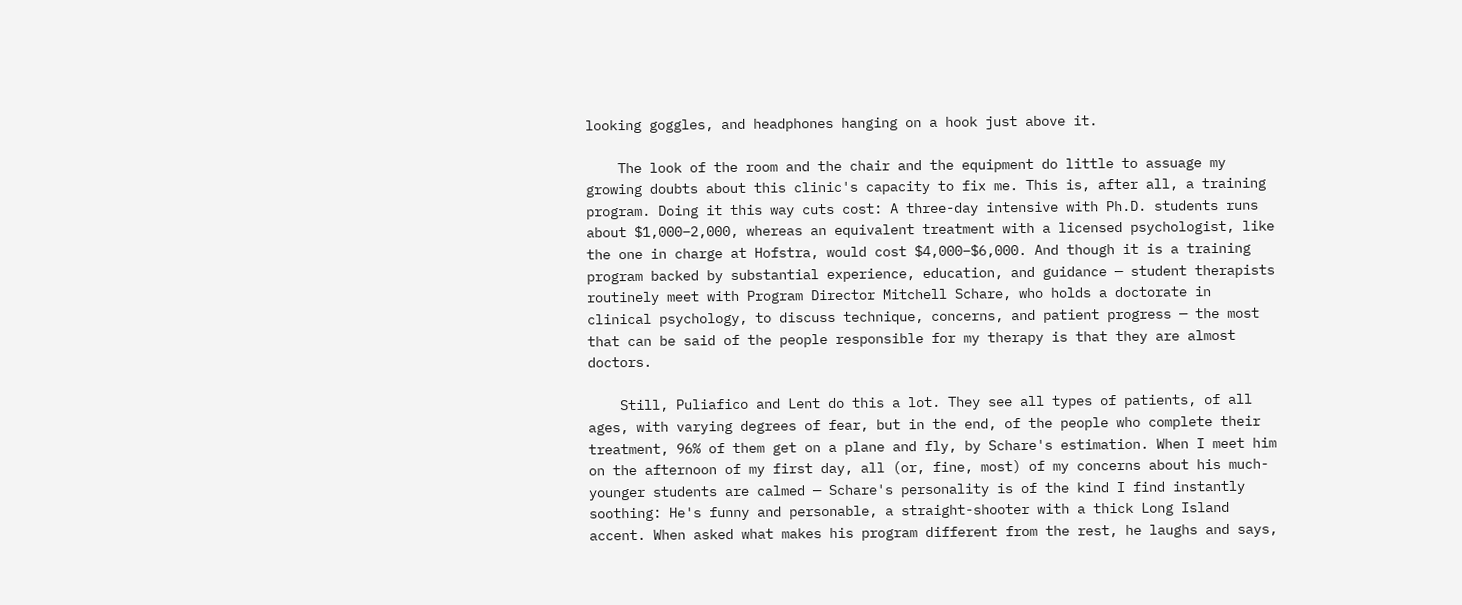looking goggles, and headphones hanging on a hook just above it.

    The look of the room and the chair and the equipment do little to assuage my growing doubts about this clinic's capacity to fix me. This is, after all, a training program. Doing it this way cuts cost: A three-day intensive with Ph.D. students runs about $1,000–2,000, whereas an equivalent treatment with a licensed psychologist, like the one in charge at Hofstra, would cost $4,000–$6,000. And though it is a training program backed by substantial experience, education, and guidance — student therapists routinely meet with Program Director Mitchell Schare, who holds a doctorate in clinical psychology, to discuss technique, concerns, and patient progress — the most that can be said of the people responsible for my therapy is that they are almost doctors.

    Still, Puliafico and Lent do this a lot. They see all types of patients, of all ages, with varying degrees of fear, but in the end, of the people who complete their treatment, 96% of them get on a plane and fly, by Schare's estimation. When I meet him on the afternoon of my first day, all (or, fine, most) of my concerns about his much-younger students are calmed — Schare's personality is of the kind I find instantly soothing: He's funny and personable, a straight-shooter with a thick Long Island accent. When asked what makes his program different from the rest, he laughs and says,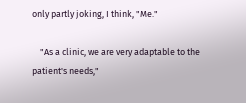only partly joking, I think, "Me."

    "As a clinic, we are very adaptable to the patient's needs,"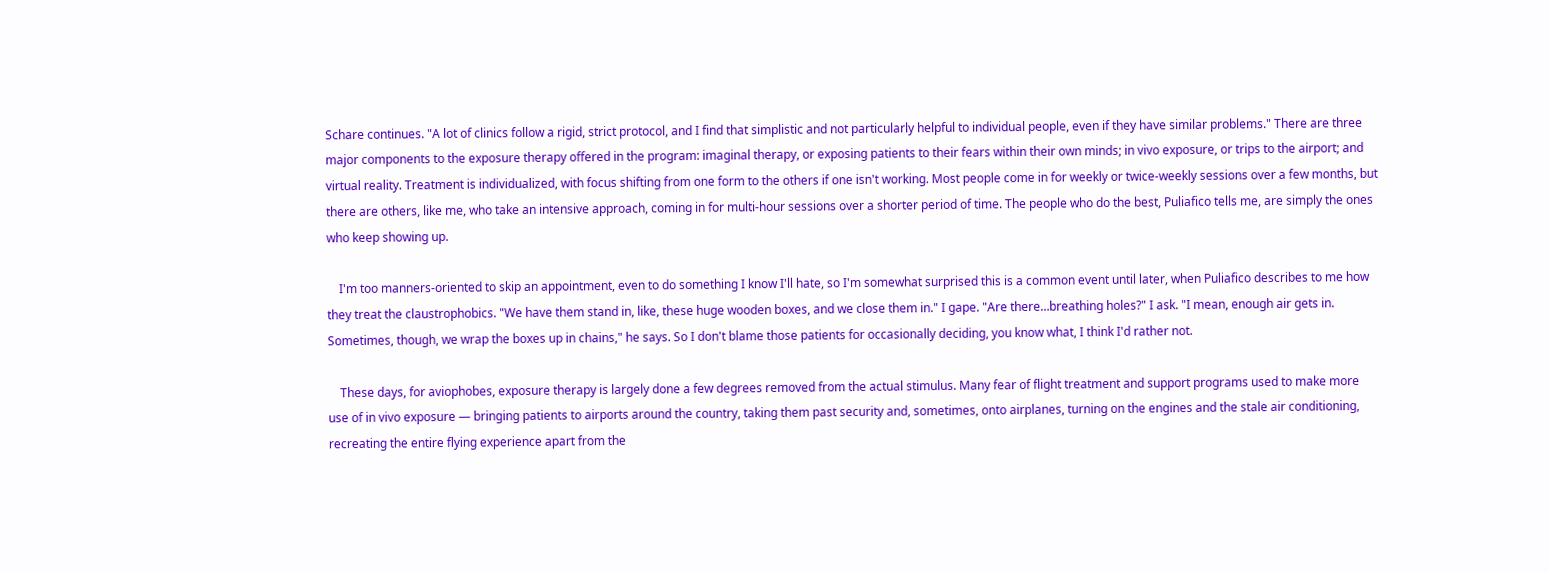Schare continues. "A lot of clinics follow a rigid, strict protocol, and I find that simplistic and not particularly helpful to individual people, even if they have similar problems." There are three major components to the exposure therapy offered in the program: imaginal therapy, or exposing patients to their fears within their own minds; in vivo exposure, or trips to the airport; and virtual reality. Treatment is individualized, with focus shifting from one form to the others if one isn't working. Most people come in for weekly or twice-weekly sessions over a few months, but there are others, like me, who take an intensive approach, coming in for multi-hour sessions over a shorter period of time. The people who do the best, Puliafico tells me, are simply the ones who keep showing up.

    I'm too manners-oriented to skip an appointment, even to do something I know I'll hate, so I'm somewhat surprised this is a common event until later, when Puliafico describes to me how they treat the claustrophobics. "We have them stand in, like, these huge wooden boxes, and we close them in." I gape. "Are there…breathing holes?" I ask. "I mean, enough air gets in. Sometimes, though, we wrap the boxes up in chains," he says. So I don't blame those patients for occasionally deciding, you know what, I think I'd rather not.

    These days, for aviophobes, exposure therapy is largely done a few degrees removed from the actual stimulus. Many fear of flight treatment and support programs used to make more use of in vivo exposure — bringing patients to airports around the country, taking them past security and, sometimes, onto airplanes, turning on the engines and the stale air conditioning, recreating the entire flying experience apart from the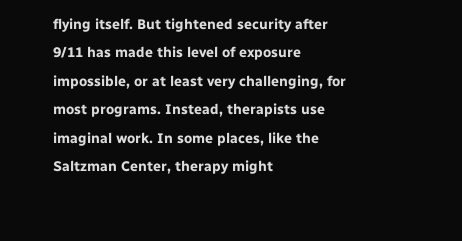flying itself. But tightened security after 9/11 has made this level of exposure impossible, or at least very challenging, for most programs. Instead, therapists use imaginal work. In some places, like the Saltzman Center, therapy might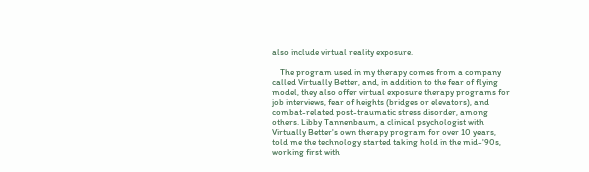also include virtual reality exposure.

    The program used in my therapy comes from a company called Virtually Better, and, in addition to the fear of flying model, they also offer virtual exposure therapy programs for job interviews, fear of heights (bridges or elevators), and combat-related post-traumatic stress disorder, among others. Libby Tannenbaum, a clinical psychologist with Virtually Better's own therapy program for over 10 years, told me the technology started taking hold in the mid-'90s, working first with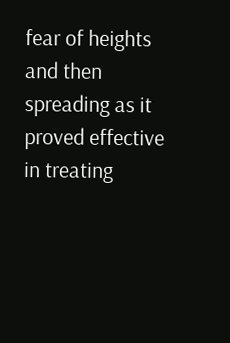fear of heights and then spreading as it proved effective in treating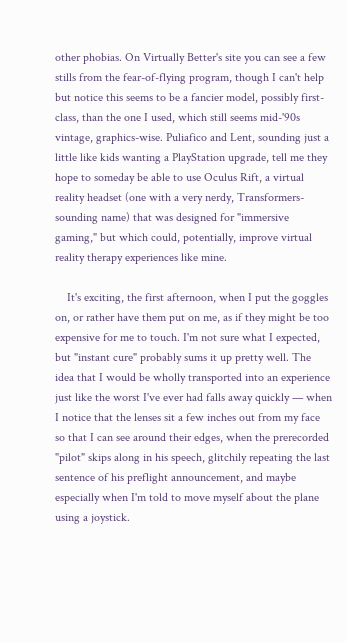other phobias. On Virtually Better's site you can see a few stills from the fear-of-flying program, though I can't help but notice this seems to be a fancier model, possibly first-class, than the one I used, which still seems mid-'90s vintage, graphics-wise. Puliafico and Lent, sounding just a little like kids wanting a PlayStation upgrade, tell me they hope to someday be able to use Oculus Rift, a virtual reality headset (one with a very nerdy, Transformers-sounding name) that was designed for "immersive gaming," but which could, potentially, improve virtual reality therapy experiences like mine.

    It's exciting, the first afternoon, when I put the goggles on, or rather have them put on me, as if they might be too expensive for me to touch. I'm not sure what I expected, but "instant cure" probably sums it up pretty well. The idea that I would be wholly transported into an experience just like the worst I've ever had falls away quickly — when I notice that the lenses sit a few inches out from my face so that I can see around their edges, when the prerecorded "pilot" skips along in his speech, glitchily repeating the last sentence of his preflight announcement, and maybe especially when I'm told to move myself about the plane using a joystick.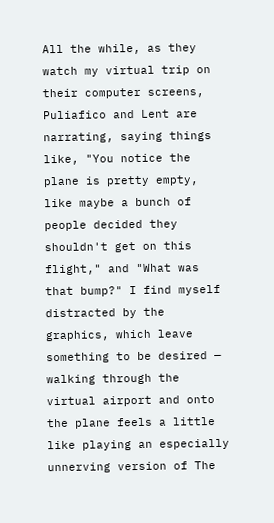All the while, as they watch my virtual trip on their computer screens, Puliafico and Lent are narrating, saying things like, "You notice the plane is pretty empty, like maybe a bunch of people decided they shouldn't get on this flight," and "What was that bump?" I find myself distracted by the graphics, which leave something to be desired — walking through the virtual airport and onto the plane feels a little like playing an especially unnerving version of The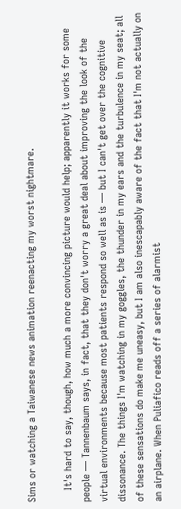Sims or watching a Taiwanese news animation reenacting my worst nightmare.

    It's hard to say, though, how much a more convincing picture would help; apparently it works for some people — Tannenbaum says, in fact, that they don't worry a great deal about improving the look of the virtual environments because most patients respond so well as is — but I can't get over the cognitive dissonance. The things I'm watching in my goggles, the thunder in my ears and the turbulence in my seat; all of these sensations do make me uneasy, but I am also inescapably aware of the fact that I'm not actually on an airplane. When Puliafico reads off a series of alarmist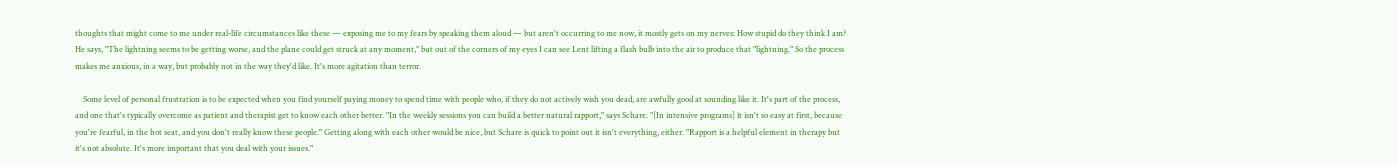thoughts that might come to me under real-life circumstances like these — exposing me to my fears by speaking them aloud — but aren't occurring to me now, it mostly gets on my nerves: How stupid do they think I am? He says, "The lightning seems to be getting worse, and the plane could get struck at any moment," but out of the corners of my eyes I can see Lent lifting a flash bulb into the air to produce that "lightning." So the process makes me anxious, in a way, but probably not in the way they'd like. It's more agitation than terror.

    Some level of personal frustration is to be expected when you find yourself paying money to spend time with people who, if they do not actively wish you dead, are awfully good at sounding like it. It's part of the process, and one that's typically overcome as patient and therapist get to know each other better. "In the weekly sessions you can build a better natural rapport," says Schare. "[In intensive programs] it isn't so easy at first, because you're fearful, in the hot seat, and you don't really know these people." Getting along with each other would be nice, but Schare is quick to point out it isn't everything, either. "Rapport is a helpful element in therapy but it's not absolute. It's more important that you deal with your issues."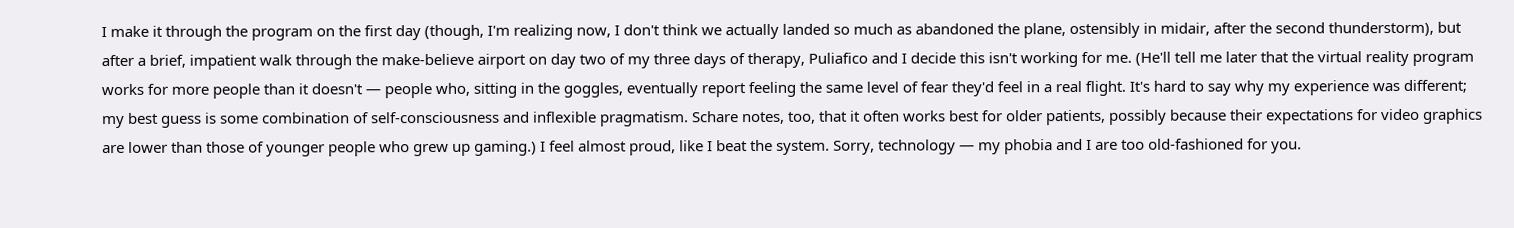I make it through the program on the first day (though, I'm realizing now, I don't think we actually landed so much as abandoned the plane, ostensibly in midair, after the second thunderstorm), but after a brief, impatient walk through the make-believe airport on day two of my three days of therapy, Puliafico and I decide this isn't working for me. (He'll tell me later that the virtual reality program works for more people than it doesn't — people who, sitting in the goggles, eventually report feeling the same level of fear they'd feel in a real flight. It's hard to say why my experience was different; my best guess is some combination of self-consciousness and inflexible pragmatism. Schare notes, too, that it often works best for older patients, possibly because their expectations for video graphics are lower than those of younger people who grew up gaming.) I feel almost proud, like I beat the system. Sorry, technology — my phobia and I are too old-fashioned for you.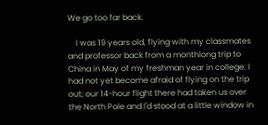We go too far back.

    I was 19 years old, flying with my classmates and professor back from a monthlong trip to China in May of my freshman year in college. I had not yet become afraid of flying on the trip out; our 14-hour flight there had taken us over the North Pole and I'd stood at a little window in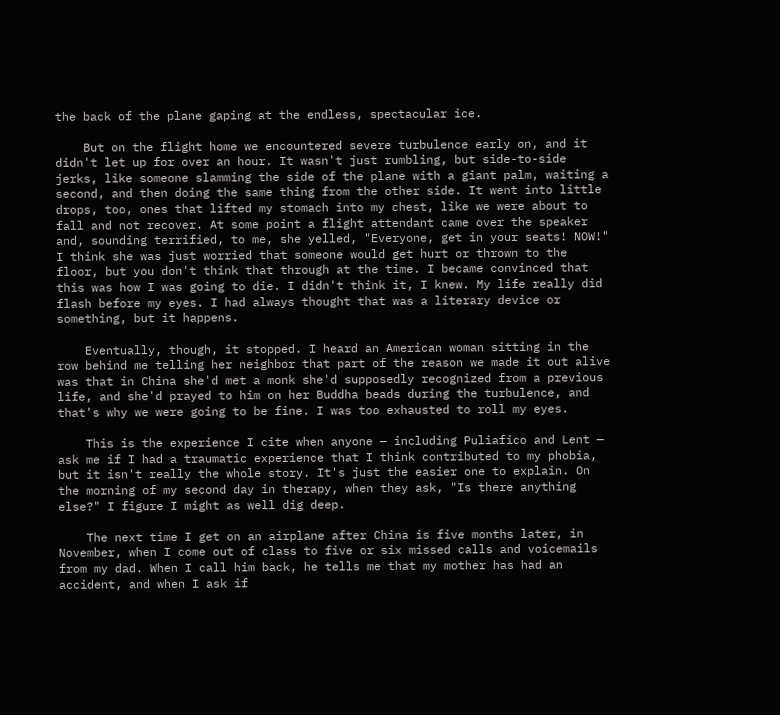the back of the plane gaping at the endless, spectacular ice.

    But on the flight home we encountered severe turbulence early on, and it didn't let up for over an hour. It wasn't just rumbling, but side-to-side jerks, like someone slamming the side of the plane with a giant palm, waiting a second, and then doing the same thing from the other side. It went into little drops, too, ones that lifted my stomach into my chest, like we were about to fall and not recover. At some point a flight attendant came over the speaker and, sounding terrified, to me, she yelled, "Everyone, get in your seats! NOW!" I think she was just worried that someone would get hurt or thrown to the floor, but you don't think that through at the time. I became convinced that this was how I was going to die. I didn't think it, I knew. My life really did flash before my eyes. I had always thought that was a literary device or something, but it happens.

    Eventually, though, it stopped. I heard an American woman sitting in the row behind me telling her neighbor that part of the reason we made it out alive was that in China she'd met a monk she'd supposedly recognized from a previous life, and she'd prayed to him on her Buddha beads during the turbulence, and that's why we were going to be fine. I was too exhausted to roll my eyes.

    This is the experience I cite when anyone — including Puliafico and Lent — ask me if I had a traumatic experience that I think contributed to my phobia, but it isn't really the whole story. It's just the easier one to explain. On the morning of my second day in therapy, when they ask, "Is there anything else?" I figure I might as well dig deep.

    The next time I get on an airplane after China is five months later, in November, when I come out of class to five or six missed calls and voicemails from my dad. When I call him back, he tells me that my mother has had an accident, and when I ask if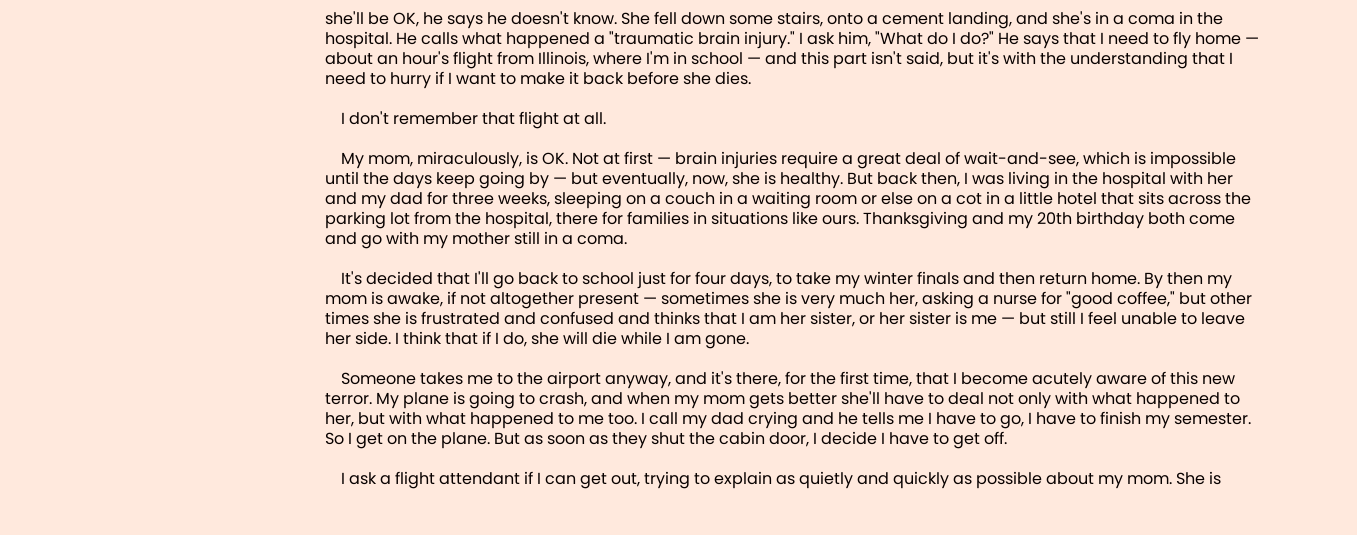she'll be OK, he says he doesn't know. She fell down some stairs, onto a cement landing, and she's in a coma in the hospital. He calls what happened a "traumatic brain injury." I ask him, "What do I do?" He says that I need to fly home — about an hour's flight from Illinois, where I'm in school — and this part isn't said, but it's with the understanding that I need to hurry if I want to make it back before she dies.

    I don't remember that flight at all.

    My mom, miraculously, is OK. Not at first — brain injuries require a great deal of wait-and-see, which is impossible until the days keep going by — but eventually, now, she is healthy. But back then, I was living in the hospital with her and my dad for three weeks, sleeping on a couch in a waiting room or else on a cot in a little hotel that sits across the parking lot from the hospital, there for families in situations like ours. Thanksgiving and my 20th birthday both come and go with my mother still in a coma.

    It's decided that I'll go back to school just for four days, to take my winter finals and then return home. By then my mom is awake, if not altogether present — sometimes she is very much her, asking a nurse for "good coffee," but other times she is frustrated and confused and thinks that I am her sister, or her sister is me — but still I feel unable to leave her side. I think that if I do, she will die while I am gone.

    Someone takes me to the airport anyway, and it's there, for the first time, that I become acutely aware of this new terror. My plane is going to crash, and when my mom gets better she'll have to deal not only with what happened to her, but with what happened to me too. I call my dad crying and he tells me I have to go, I have to finish my semester. So I get on the plane. But as soon as they shut the cabin door, I decide I have to get off.

    I ask a flight attendant if I can get out, trying to explain as quietly and quickly as possible about my mom. She is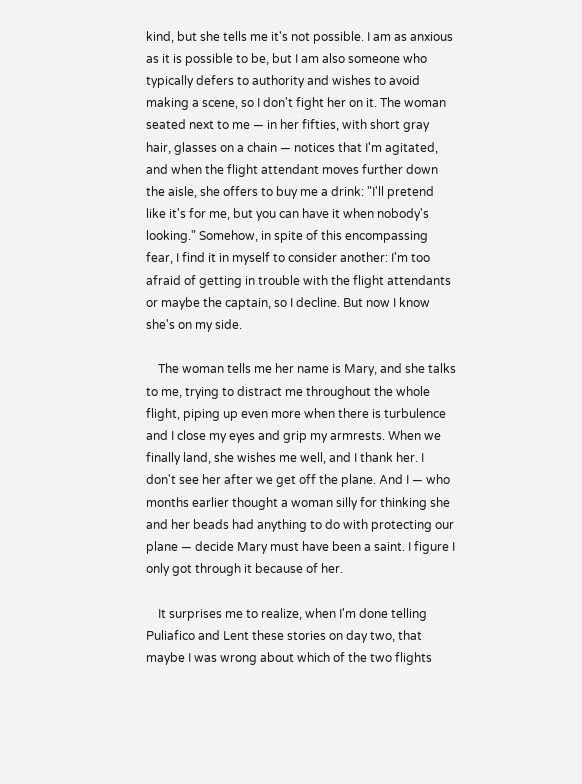kind, but she tells me it's not possible. I am as anxious as it is possible to be, but I am also someone who typically defers to authority and wishes to avoid making a scene, so I don't fight her on it. The woman seated next to me — in her fifties, with short gray hair, glasses on a chain — notices that I'm agitated, and when the flight attendant moves further down the aisle, she offers to buy me a drink: "I'll pretend like it's for me, but you can have it when nobody's looking." Somehow, in spite of this encompassing fear, I find it in myself to consider another: I'm too afraid of getting in trouble with the flight attendants or maybe the captain, so I decline. But now I know she's on my side.

    The woman tells me her name is Mary, and she talks to me, trying to distract me throughout the whole flight, piping up even more when there is turbulence and I close my eyes and grip my armrests. When we finally land, she wishes me well, and I thank her. I don't see her after we get off the plane. And I — who months earlier thought a woman silly for thinking she and her beads had anything to do with protecting our plane — decide Mary must have been a saint. I figure I only got through it because of her.

    It surprises me to realize, when I'm done telling Puliafico and Lent these stories on day two, that maybe I was wrong about which of the two flights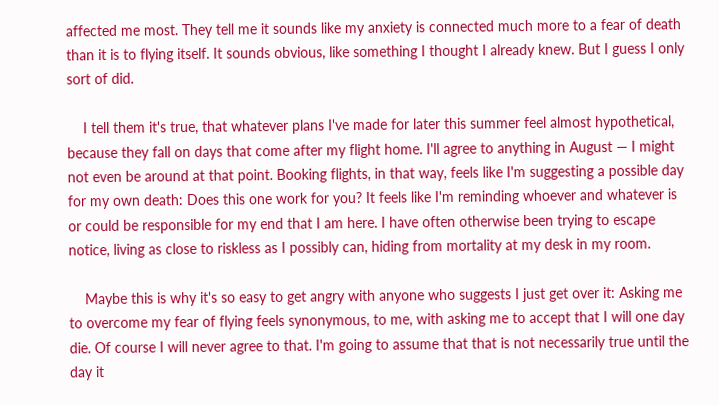affected me most. They tell me it sounds like my anxiety is connected much more to a fear of death than it is to flying itself. It sounds obvious, like something I thought I already knew. But I guess I only sort of did.

    I tell them it's true, that whatever plans I've made for later this summer feel almost hypothetical, because they fall on days that come after my flight home. I'll agree to anything in August — I might not even be around at that point. Booking flights, in that way, feels like I'm suggesting a possible day for my own death: Does this one work for you? It feels like I'm reminding whoever and whatever is or could be responsible for my end that I am here. I have often otherwise been trying to escape notice, living as close to riskless as I possibly can, hiding from mortality at my desk in my room.

    Maybe this is why it's so easy to get angry with anyone who suggests I just get over it: Asking me to overcome my fear of flying feels synonymous, to me, with asking me to accept that I will one day die. Of course I will never agree to that. I'm going to assume that that is not necessarily true until the day it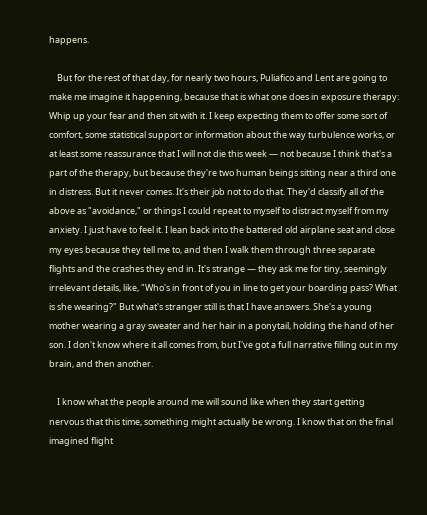happens.

    But for the rest of that day, for nearly two hours, Puliafico and Lent are going to make me imagine it happening, because that is what one does in exposure therapy: Whip up your fear and then sit with it. I keep expecting them to offer some sort of comfort, some statistical support or information about the way turbulence works, or at least some reassurance that I will not die this week — not because I think that's a part of the therapy, but because they're two human beings sitting near a third one in distress. But it never comes. It's their job not to do that. They'd classify all of the above as "avoidance," or things I could repeat to myself to distract myself from my anxiety. I just have to feel it. I lean back into the battered old airplane seat and close my eyes because they tell me to, and then I walk them through three separate flights and the crashes they end in. It's strange — they ask me for tiny, seemingly irrelevant details, like, "Who's in front of you in line to get your boarding pass? What is she wearing?" But what's stranger still is that I have answers. She's a young mother wearing a gray sweater and her hair in a ponytail, holding the hand of her son. I don't know where it all comes from, but I've got a full narrative filling out in my brain, and then another.

    I know what the people around me will sound like when they start getting nervous that this time, something might actually be wrong. I know that on the final imagined flight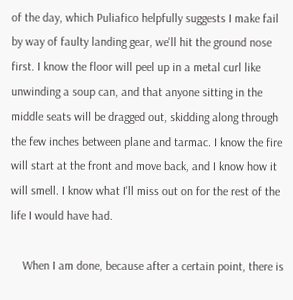of the day, which Puliafico helpfully suggests I make fail by way of faulty landing gear, we'll hit the ground nose first. I know the floor will peel up in a metal curl like unwinding a soup can, and that anyone sitting in the middle seats will be dragged out, skidding along through the few inches between plane and tarmac. I know the fire will start at the front and move back, and I know how it will smell. I know what I'll miss out on for the rest of the life I would have had.

    When I am done, because after a certain point, there is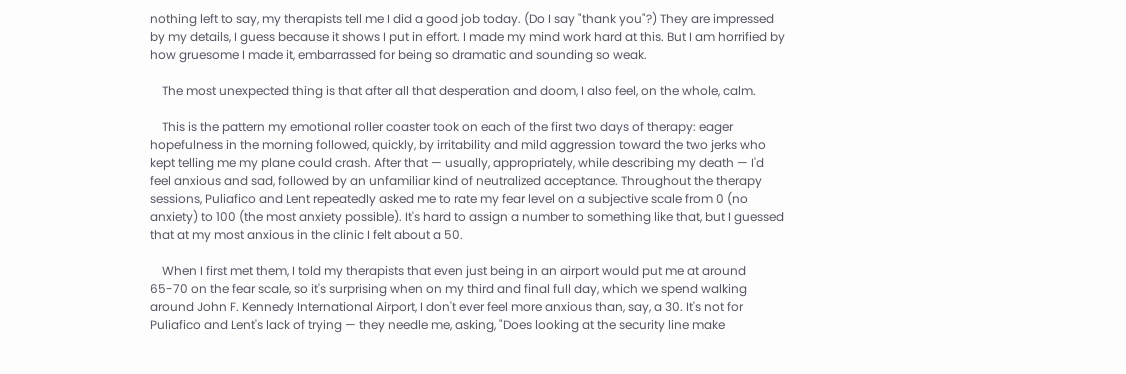nothing left to say, my therapists tell me I did a good job today. (Do I say "thank you"?) They are impressed by my details, I guess because it shows I put in effort. I made my mind work hard at this. But I am horrified by how gruesome I made it, embarrassed for being so dramatic and sounding so weak.

    The most unexpected thing is that after all that desperation and doom, I also feel, on the whole, calm.

    This is the pattern my emotional roller coaster took on each of the first two days of therapy: eager hopefulness in the morning followed, quickly, by irritability and mild aggression toward the two jerks who kept telling me my plane could crash. After that — usually, appropriately, while describing my death — I'd feel anxious and sad, followed by an unfamiliar kind of neutralized acceptance. Throughout the therapy sessions, Puliafico and Lent repeatedly asked me to rate my fear level on a subjective scale from 0 (no anxiety) to 100 (the most anxiety possible). It's hard to assign a number to something like that, but I guessed that at my most anxious in the clinic I felt about a 50.

    When I first met them, I told my therapists that even just being in an airport would put me at around 65-70 on the fear scale, so it's surprising when on my third and final full day, which we spend walking around John F. Kennedy International Airport, I don't ever feel more anxious than, say, a 30. It's not for Puliafico and Lent's lack of trying — they needle me, asking, "Does looking at the security line make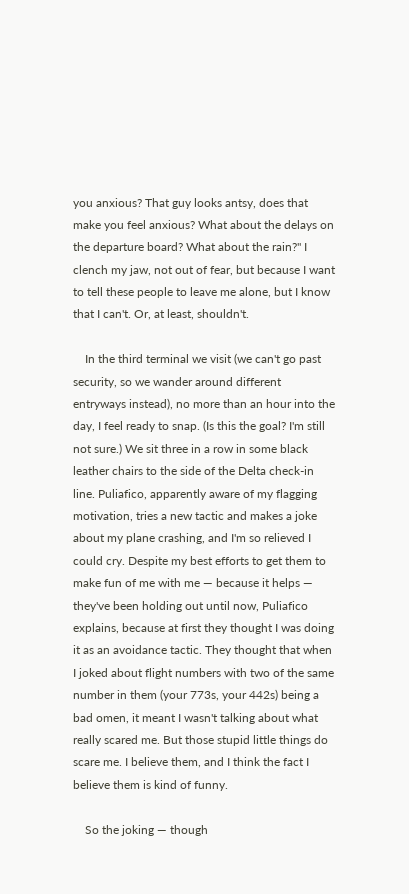you anxious? That guy looks antsy, does that make you feel anxious? What about the delays on the departure board? What about the rain?" I clench my jaw, not out of fear, but because I want to tell these people to leave me alone, but I know that I can't. Or, at least, shouldn't.

    In the third terminal we visit (we can't go past security, so we wander around different entryways instead), no more than an hour into the day, I feel ready to snap. (Is this the goal? I'm still not sure.) We sit three in a row in some black leather chairs to the side of the Delta check-in line. Puliafico, apparently aware of my flagging motivation, tries a new tactic and makes a joke about my plane crashing, and I'm so relieved I could cry. Despite my best efforts to get them to make fun of me with me — because it helps — they've been holding out until now, Puliafico explains, because at first they thought I was doing it as an avoidance tactic. They thought that when I joked about flight numbers with two of the same number in them (your 773s, your 442s) being a bad omen, it meant I wasn't talking about what really scared me. But those stupid little things do scare me. I believe them, and I think the fact I believe them is kind of funny.

    So the joking — though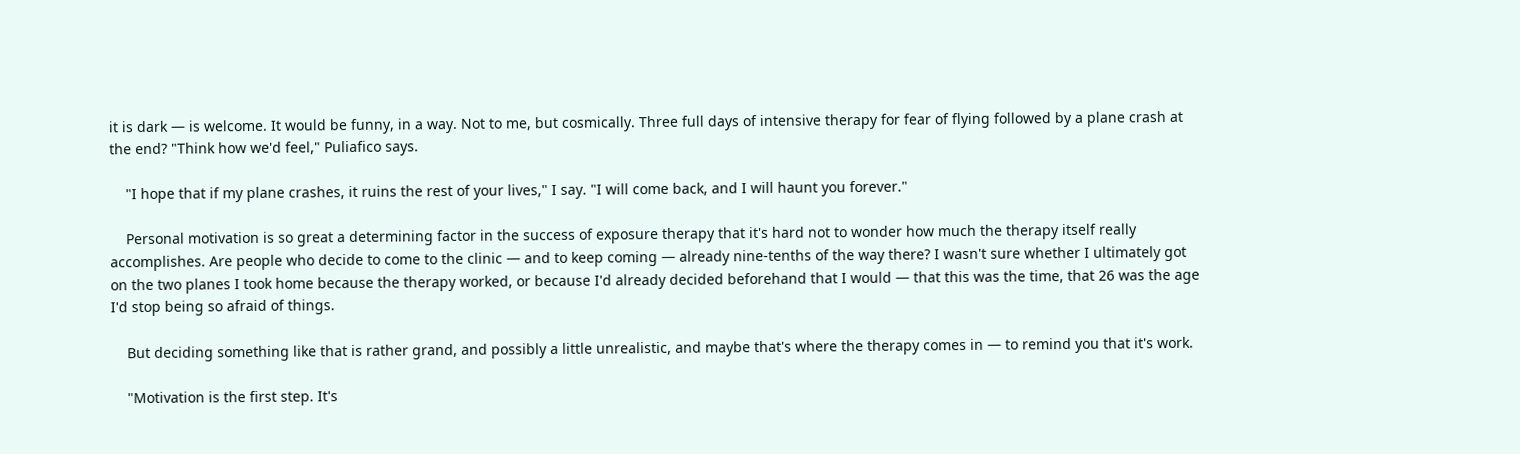it is dark — is welcome. It would be funny, in a way. Not to me, but cosmically. Three full days of intensive therapy for fear of flying followed by a plane crash at the end? "Think how we'd feel," Puliafico says.

    "I hope that if my plane crashes, it ruins the rest of your lives," I say. "I will come back, and I will haunt you forever."

    Personal motivation is so great a determining factor in the success of exposure therapy that it's hard not to wonder how much the therapy itself really accomplishes. Are people who decide to come to the clinic — and to keep coming — already nine-tenths of the way there? I wasn't sure whether I ultimately got on the two planes I took home because the therapy worked, or because I'd already decided beforehand that I would — that this was the time, that 26 was the age I'd stop being so afraid of things.

    But deciding something like that is rather grand, and possibly a little unrealistic, and maybe that's where the therapy comes in — to remind you that it's work.

    "Motivation is the first step. It's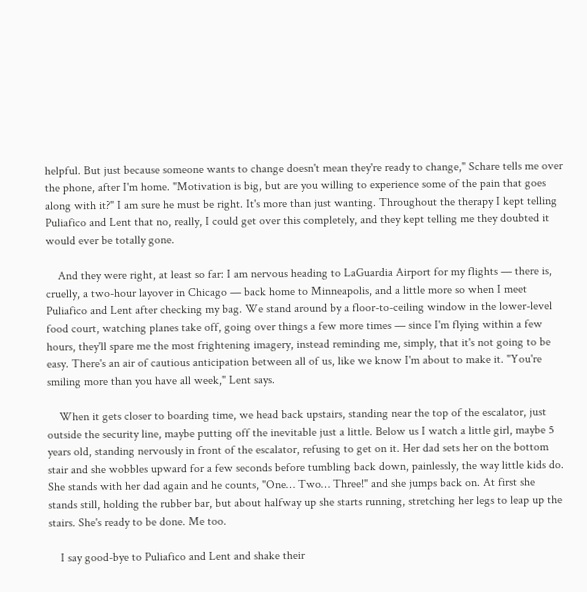helpful. But just because someone wants to change doesn't mean they're ready to change," Schare tells me over the phone, after I'm home. "Motivation is big, but are you willing to experience some of the pain that goes along with it?" I am sure he must be right. It's more than just wanting. Throughout the therapy I kept telling Puliafico and Lent that no, really, I could get over this completely, and they kept telling me they doubted it would ever be totally gone.

    And they were right, at least so far: I am nervous heading to LaGuardia Airport for my flights — there is, cruelly, a two-hour layover in Chicago — back home to Minneapolis, and a little more so when I meet Puliafico and Lent after checking my bag. We stand around by a floor-to-ceiling window in the lower-level food court, watching planes take off, going over things a few more times — since I'm flying within a few hours, they'll spare me the most frightening imagery, instead reminding me, simply, that it's not going to be easy. There's an air of cautious anticipation between all of us, like we know I'm about to make it. "You're smiling more than you have all week," Lent says.

    When it gets closer to boarding time, we head back upstairs, standing near the top of the escalator, just outside the security line, maybe putting off the inevitable just a little. Below us I watch a little girl, maybe 5 years old, standing nervously in front of the escalator, refusing to get on it. Her dad sets her on the bottom stair and she wobbles upward for a few seconds before tumbling back down, painlessly, the way little kids do. She stands with her dad again and he counts, "One… Two… Three!" and she jumps back on. At first she stands still, holding the rubber bar, but about halfway up she starts running, stretching her legs to leap up the stairs. She's ready to be done. Me too.

    I say good-bye to Puliafico and Lent and shake their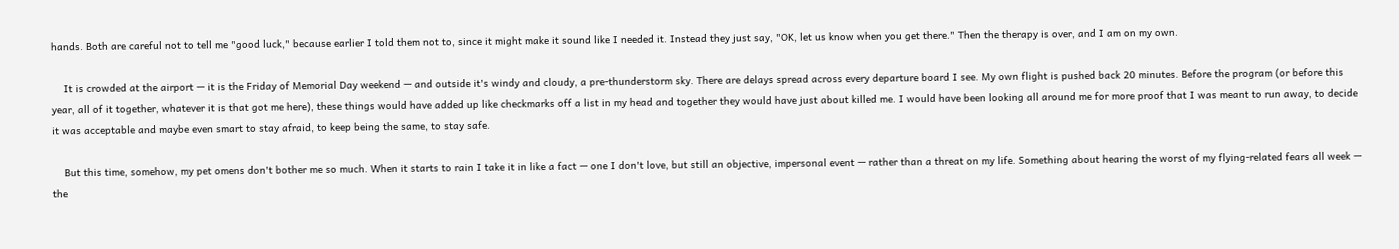hands. Both are careful not to tell me "good luck," because earlier I told them not to, since it might make it sound like I needed it. Instead they just say, "OK, let us know when you get there." Then the therapy is over, and I am on my own.

    It is crowded at the airport — it is the Friday of Memorial Day weekend — and outside it's windy and cloudy, a pre-thunderstorm sky. There are delays spread across every departure board I see. My own flight is pushed back 20 minutes. Before the program (or before this year, all of it together, whatever it is that got me here), these things would have added up like checkmarks off a list in my head and together they would have just about killed me. I would have been looking all around me for more proof that I was meant to run away, to decide it was acceptable and maybe even smart to stay afraid, to keep being the same, to stay safe.

    But this time, somehow, my pet omens don't bother me so much. When it starts to rain I take it in like a fact — one I don't love, but still an objective, impersonal event — rather than a threat on my life. Something about hearing the worst of my flying-related fears all week — the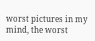worst pictures in my mind, the worst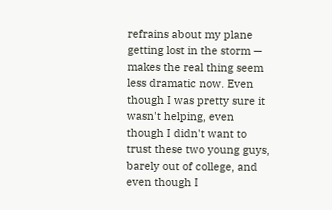refrains about my plane getting lost in the storm — makes the real thing seem less dramatic now. Even though I was pretty sure it wasn't helping, even though I didn't want to trust these two young guys, barely out of college, and even though I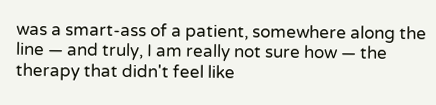was a smart-ass of a patient, somewhere along the line — and truly, I am really not sure how — the therapy that didn't feel like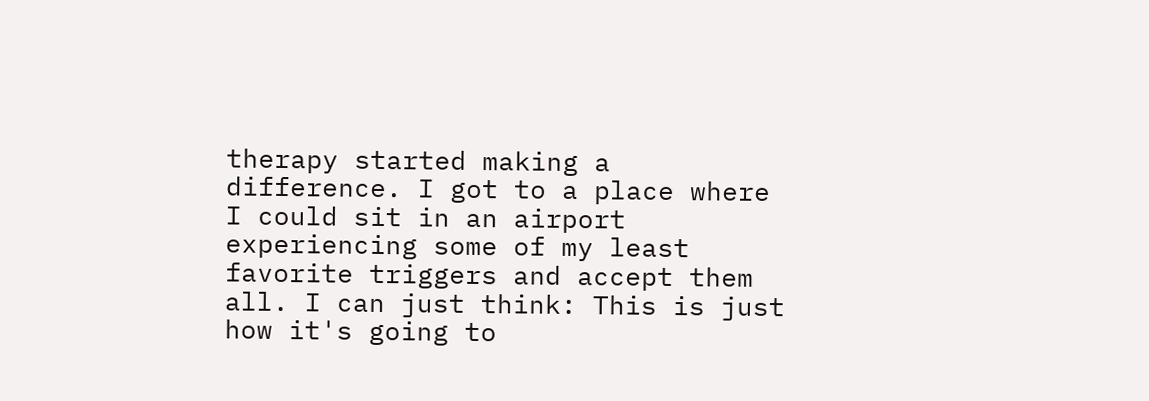therapy started making a difference. I got to a place where I could sit in an airport experiencing some of my least favorite triggers and accept them all. I can just think: This is just how it's going to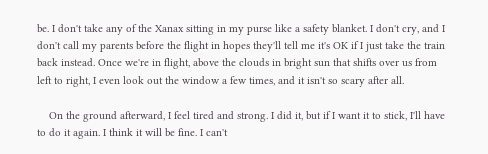be. I don't take any of the Xanax sitting in my purse like a safety blanket. I don't cry, and I don't call my parents before the flight in hopes they'll tell me it's OK if I just take the train back instead. Once we're in flight, above the clouds in bright sun that shifts over us from left to right, I even look out the window a few times, and it isn't so scary after all.

    On the ground afterward, I feel tired and strong. I did it, but if I want it to stick, I'll have to do it again. I think it will be fine. I can't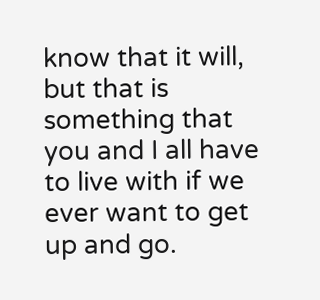know that it will, but that is something that you and I all have to live with if we ever want to get up and go.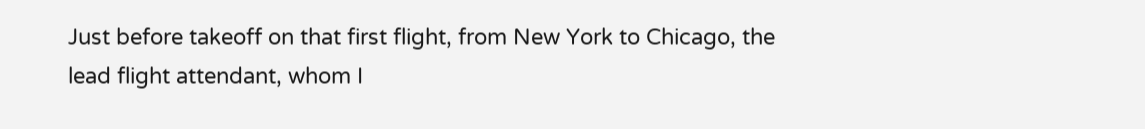Just before takeoff on that first flight, from New York to Chicago, the lead flight attendant, whom I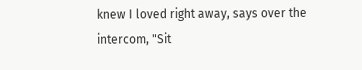knew I loved right away, says over the intercom, "Sit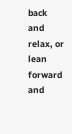back and relax, or lean forward and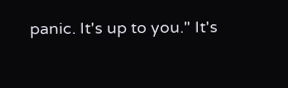panic. It's up to you." It's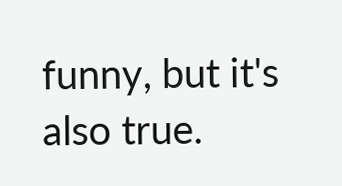funny, but it's also true.